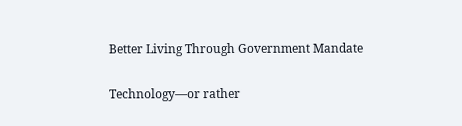Better Living Through Government Mandate


Technology—or rather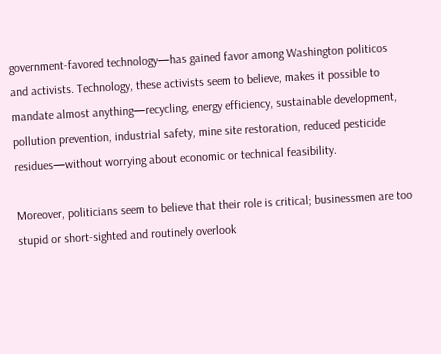government-favored technology—has gained favor among Washington politicos and activists. Technology, these activists seem to believe, makes it possible to mandate almost anything—recycling, energy efficiency, sustainable development, pollution prevention, industrial safety, mine site restoration, reduced pesticide residues—without worrying about economic or technical feasibility.

Moreover, politicians seem to believe that their role is critical; businessmen are too stupid or short-sighted and routinely overlook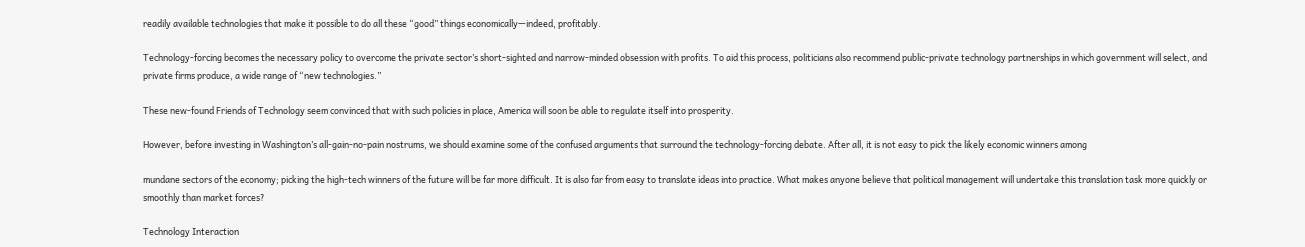readily available technologies that make it possible to do all these “good” things economically—indeed, profitably.

Technology-forcing becomes the necessary policy to overcome the private sector’s short-sighted and narrow-minded obsession with profits. To aid this process, politicians also recommend public-private technology partnerships in which government will select, and private firms produce, a wide range of “new technologies.”

These new-found Friends of Technology seem convinced that with such policies in place, America will soon be able to regulate itself into prosperity.

However, before investing in Washington’s all-gain-no-pain nostrums, we should examine some of the confused arguments that surround the technology-forcing debate. After all, it is not easy to pick the likely economic winners among

mundane sectors of the economy; picking the high-tech winners of the future will be far more difficult. It is also far from easy to translate ideas into practice. What makes anyone believe that political management will undertake this translation task more quickly or smoothly than market forces?

Technology Interaction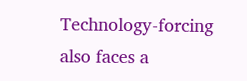Technology-forcing also faces a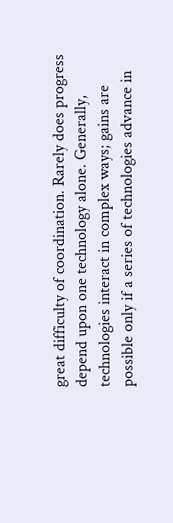great difficulty of coordination. Rarely does progress depend upon one technology alone. Generally, technologies interact in complex ways; gains are possible only if a series of technologies advance in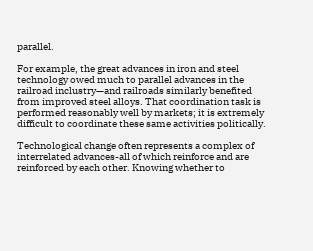parallel.

For example, the great advances in iron and steel technology owed much to parallel advances in the railroad inclustry—and railroads similarly benefited from improved steel alloys. That coordination task is performed reasonably well by markets; it is extremely difficult to coordinate these same activities politically.

Technological change often represents a complex of interrelated advances-all of which reinforce and are reinforced by each other. Knowing whether to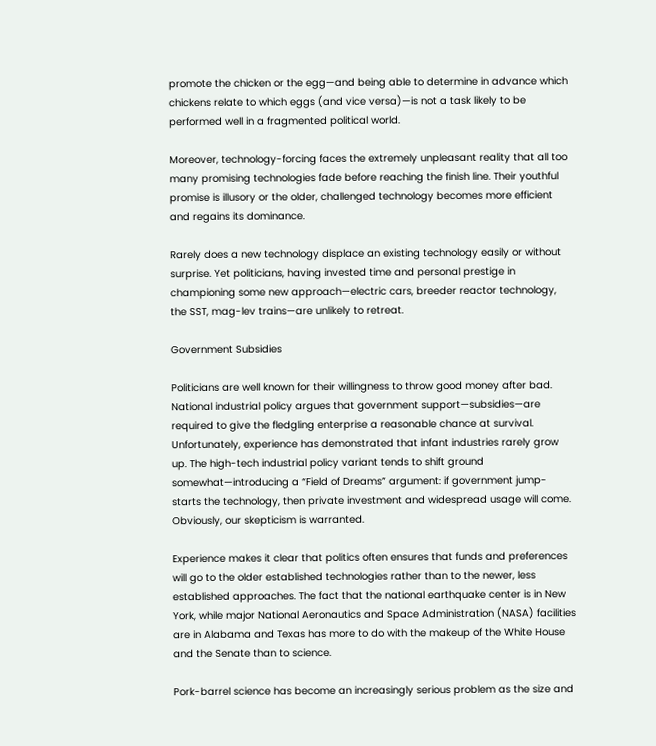promote the chicken or the egg—and being able to determine in advance which chickens relate to which eggs (and vice versa)—is not a task likely to be performed well in a fragmented political world.

Moreover, technology-forcing faces the extremely unpleasant reality that all too many promising technologies fade before reaching the finish line. Their youthful promise is illusory or the older, challenged technology becomes more efficient and regains its dominance.

Rarely does a new technology displace an existing technology easily or without surprise. Yet politicians, having invested time and personal prestige in championing some new approach—electric cars, breeder reactor technology, the SST, mag-lev trains—are unlikely to retreat.

Government Subsidies

Politicians are well known for their willingness to throw good money after bad. National industrial policy argues that government support—subsidies—are required to give the fledgling enterprise a reasonable chance at survival. Unfortunately, experience has demonstrated that infant industries rarely grow up. The high-tech industrial policy variant tends to shift ground somewhat—introducing a “Field of Dreams” argument: if government jump-starts the technology, then private investment and widespread usage will come. Obviously, our skepticism is warranted.

Experience makes it clear that politics often ensures that funds and preferences will go to the older established technologies rather than to the newer, less established approaches. The fact that the national earthquake center is in New York, while major National Aeronautics and Space Administration (NASA) facilities are in Alabama and Texas has more to do with the makeup of the White House and the Senate than to science.

Pork-barrel science has become an increasingly serious problem as the size and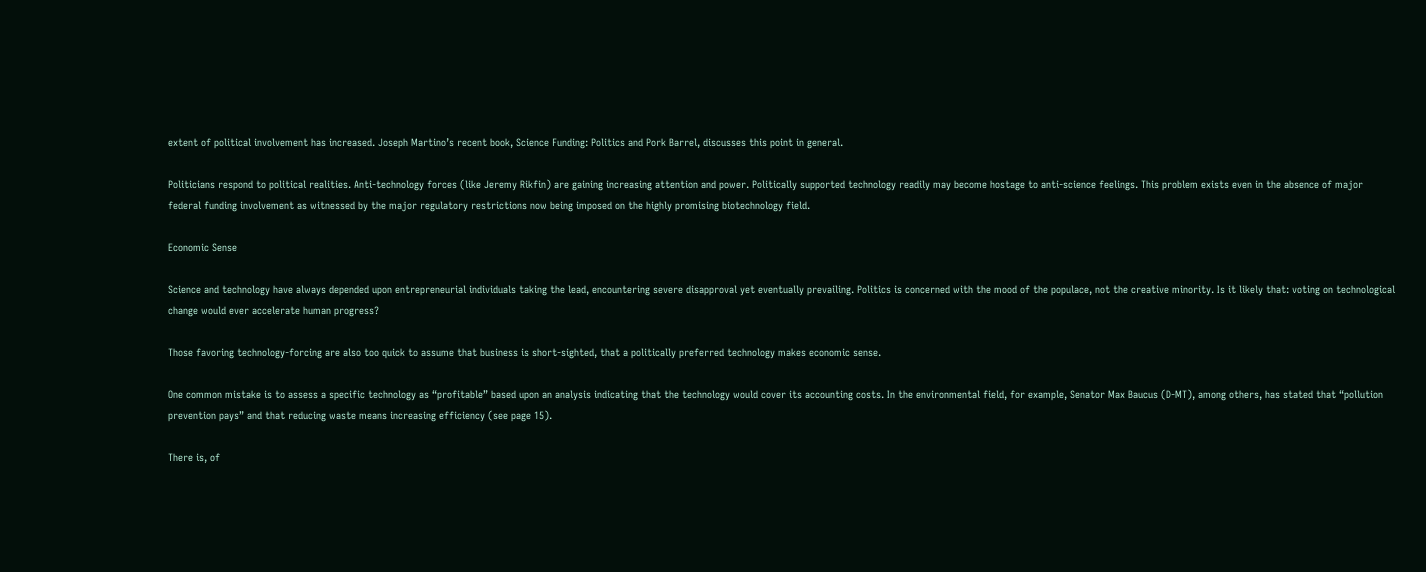extent of political involvement has increased. Joseph Martino’s recent book, Science Funding: Politics and Pork Barrel, discusses this point in general.

Politicians respond to political realities. Anti-technology forces (like Jeremy Rikfin) are gaining increasing attention and power. Politically supported technology readily may become hostage to anti-science feelings. This problem exists even in the absence of major federal funding involvement as witnessed by the major regulatory restrictions now being imposed on the highly promising biotechnology field.

Economic Sense

Science and technology have always depended upon entrepreneurial individuals taking the lead, encountering severe disapproval yet eventually prevailing. Politics is concerned with the mood of the populace, not the creative minority. Is it likely that: voting on technological change would ever accelerate human progress?

Those favoring technology-forcing are also too quick to assume that business is short-sighted, that a politically preferred technology makes economic sense.

One common mistake is to assess a specific technology as “profitable” based upon an analysis indicating that the technology would cover its accounting costs. In the environmental field, for example, Senator Max Baucus (D-MT), among others, has stated that “pollution prevention pays” and that reducing waste means increasing efficiency (see page 15).

There is, of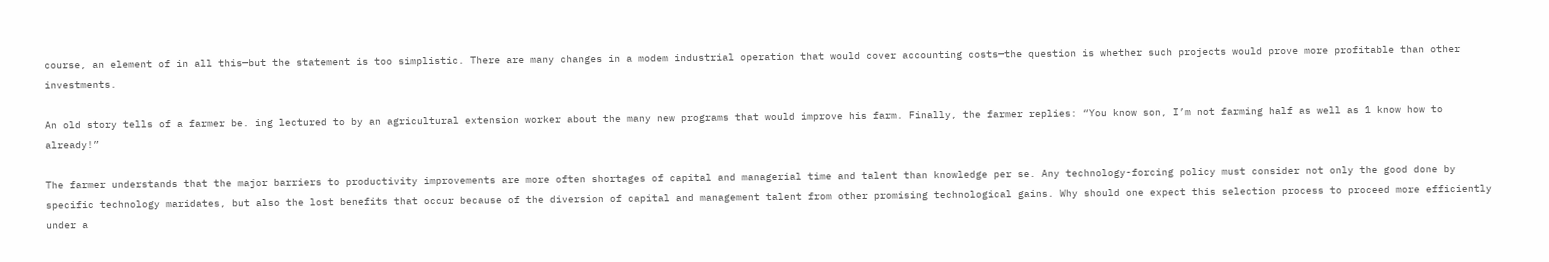course, an element of in all this—but the statement is too simplistic. There are many changes in a modem industrial operation that would cover accounting costs—the question is whether such projects would prove more profitable than other investments.

An old story tells of a farmer be. ing lectured to by an agricultural extension worker about the many new programs that would improve his farm. Finally, the farmer replies: “You know son, I’m not farming half as well as 1 know how to already!”

The farmer understands that the major barriers to productivity improvements are more often shortages of capital and managerial time and talent than knowledge per se. Any technology-forcing policy must consider not only the good done by specific technology maridates, but also the lost benefits that occur because of the diversion of capital and management talent from other promising technological gains. Why should one expect this selection process to proceed more efficiently under a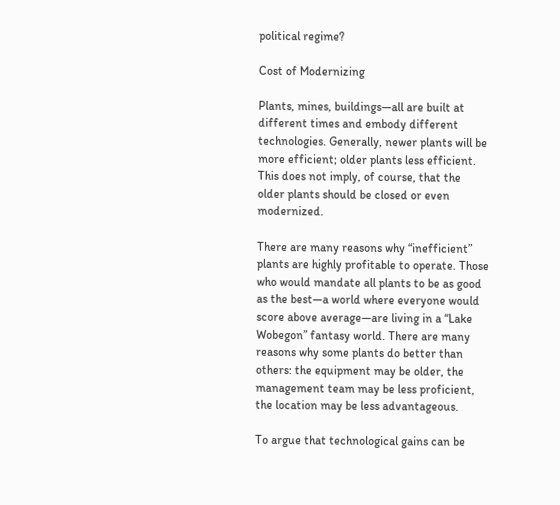political regime?

Cost of Modernizing

Plants, mines, buildings—all are built at different times and embody different technologies. Generally, newer plants will be more efficient; older plants less efficient. This does not imply, of course, that the older plants should be closed or even modernized.

There are many reasons why “inefficient” plants are highly profitable to operate. Those who would mandate all plants to be as good as the best—a world where everyone would score above average—are living in a “Lake Wobegon” fantasy world. There are many reasons why some plants do better than others: the equipment may be older, the management team may be less proficient, the location may be less advantageous.

To argue that technological gains can be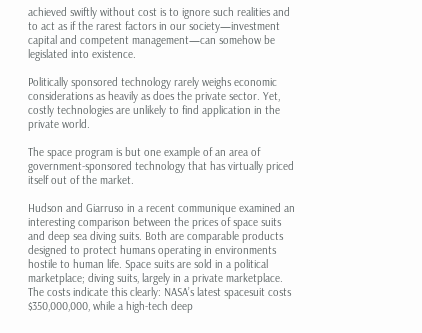achieved swiftly without cost is to ignore such realities and to act as if the rarest factors in our society—investment capital and competent management—can somehow be legislated into existence.

Politically sponsored technology rarely weighs economic considerations as heavily as does the private sector. Yet, costly technologies are unlikely to find application in the private world.

The space program is but one example of an area of government-sponsored technology that has virtually priced itself out of the market.

Hudson and Giarruso in a recent communique examined an interesting comparison between the prices of space suits and deep sea diving suits. Both are comparable products designed to protect humans operating in environments hostile to human life. Space suits are sold in a political marketplace; diving suits, largely in a private marketplace. The costs indicate this clearly: NASA’s latest spacesuit costs $350,000,000, while a high-tech deep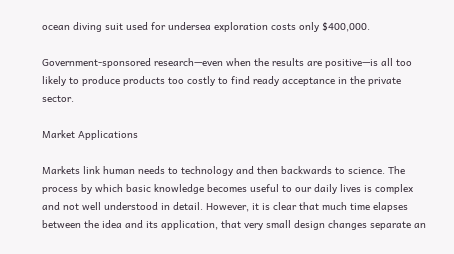ocean diving suit used for undersea exploration costs only $400,000.

Government-sponsored research—even when the results are positive—is all too likely to produce products too costly to find ready acceptance in the private sector.

Market Applications

Markets link human needs to technology and then backwards to science. The process by which basic knowledge becomes useful to our daily lives is complex and not well understood in detail. However, it is clear that much time elapses between the idea and its application, that very small design changes separate an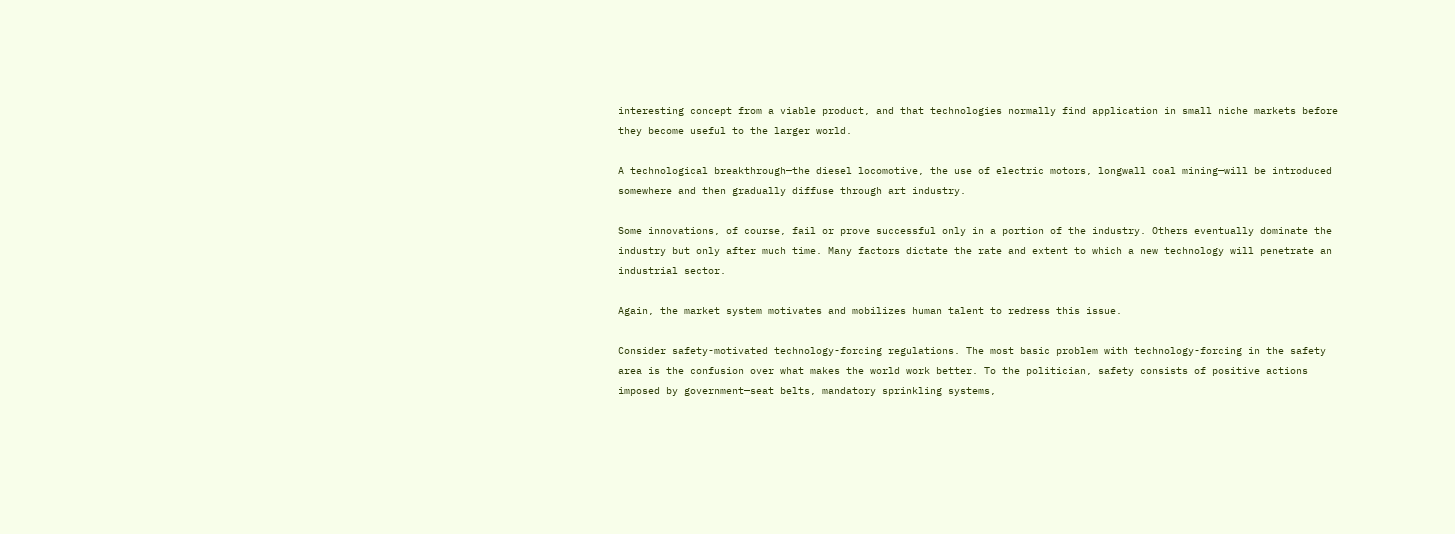interesting concept from a viable product, and that technologies normally find application in small niche markets before they become useful to the larger world.

A technological breakthrough—the diesel locomotive, the use of electric motors, longwall coal mining—will be introduced somewhere and then gradually diffuse through art industry.

Some innovations, of course, fail or prove successful only in a portion of the industry. Others eventually dominate the industry but only after much time. Many factors dictate the rate and extent to which a new technology will penetrate an industrial sector.

Again, the market system motivates and mobilizes human talent to redress this issue.

Consider safety-motivated technology-forcing regulations. The most basic problem with technology-forcing in the safety area is the confusion over what makes the world work better. To the politician, safety consists of positive actions imposed by government—seat belts, mandatory sprinkling systems,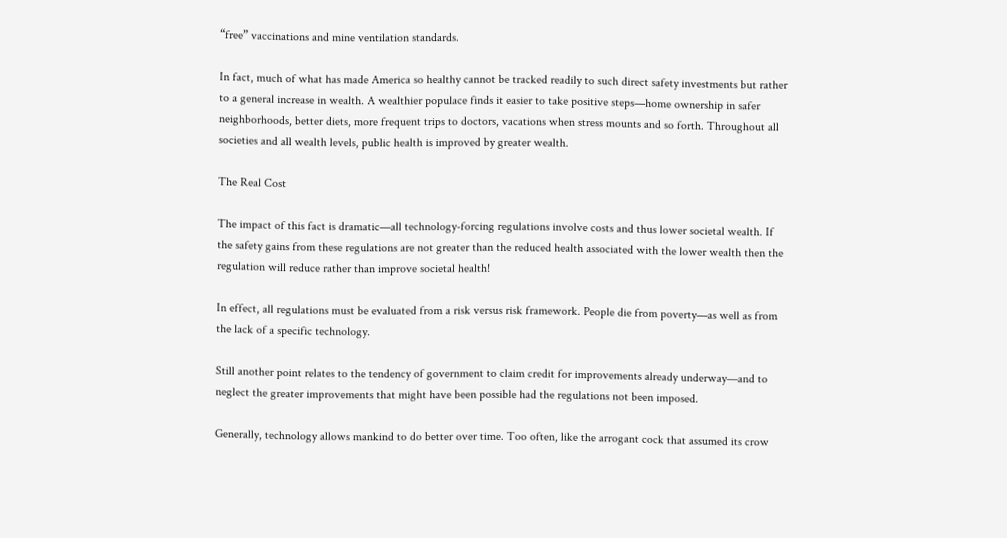“free” vaccinations and mine ventilation standards.

In fact, much of what has made America so healthy cannot be tracked readily to such direct safety investments but rather to a general increase in wealth. A wealthier populace finds it easier to take positive steps—home ownership in safer neighborhoods, better diets, more frequent trips to doctors, vacations when stress mounts and so forth. Throughout all societies and all wealth levels, public health is improved by greater wealth.

The Real Cost

The impact of this fact is dramatic—all technology-forcing regulations involve costs and thus lower societal wealth. If the safety gains from these regulations are not greater than the reduced health associated with the lower wealth then the regulation will reduce rather than improve societal health!

In effect, all regulations must be evaluated from a risk versus risk framework. People die from poverty—as well as from the lack of a specific technology.

Still another point relates to the tendency of government to claim credit for improvements already underway—and to neglect the greater improvements that might have been possible had the regulations not been imposed.

Generally, technology allows mankind to do better over time. Too often, like the arrogant cock that assumed its crow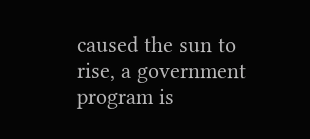caused the sun to rise, a government program is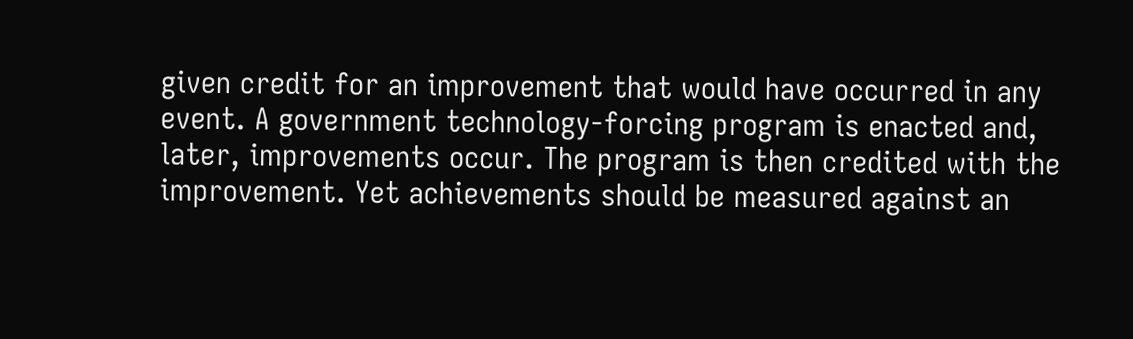given credit for an improvement that would have occurred in any event. A government technology-forcing program is enacted and, later, improvements occur. The program is then credited with the improvement. Yet achievements should be measured against an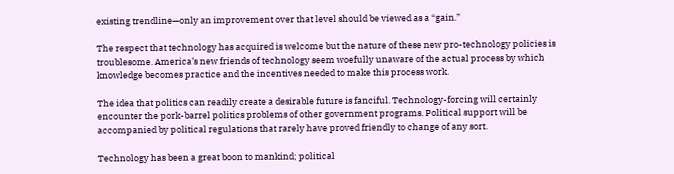existing trendline—only an improvement over that level should be viewed as a “gain.”

The respect that technology has acquired is welcome but the nature of these new pro-technology policies is troublesome. America’s new friends of technology seem woefully unaware of the actual process by which knowledge becomes practice and the incentives needed to make this process work.

The idea that politics can readily create a desirable future is fanciful. Technology-forcing will certainly encounter the pork-barrel politics problems of other government programs. Political support will be accompanied by political regulations that rarely have proved friendly to change of any sort.

Technology has been a great boon to mankind; political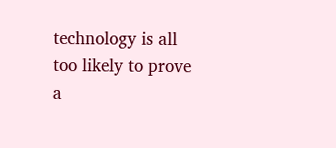technology is all too likely to prove a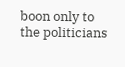boon only to the politicians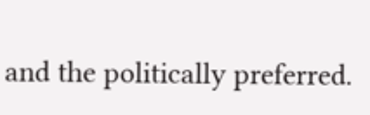and the politically preferred.